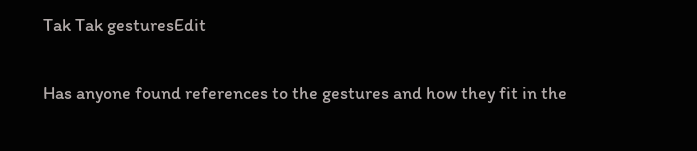Tak Tak gesturesEdit

Has anyone found references to the gestures and how they fit in the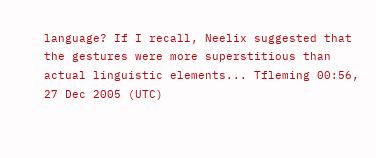language? If I recall, Neelix suggested that the gestures were more superstitious than actual linguistic elements... Tfleming 00:56, 27 Dec 2005 (UTC)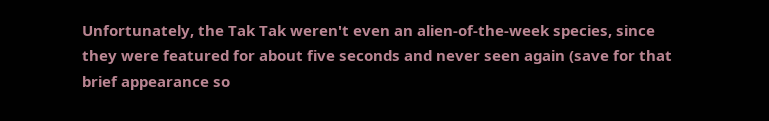Unfortunately, the Tak Tak weren't even an alien-of-the-week species, since they were featured for about five seconds and never seen again (save for that brief appearance so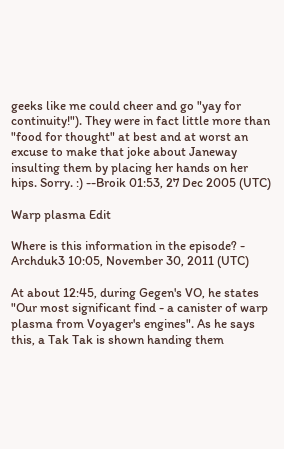geeks like me could cheer and go "yay for continuity!"). They were in fact little more than "food for thought" at best and at worst an excuse to make that joke about Janeway insulting them by placing her hands on her hips. Sorry. :) --Broik 01:53, 27 Dec 2005 (UTC)

Warp plasma Edit

Where is this information in the episode? - Archduk3 10:05, November 30, 2011 (UTC)

At about 12:45, during Gegen's VO, he states "Our most significant find - a canister of warp plasma from Voyager's engines". As he says this, a Tak Tak is shown handing them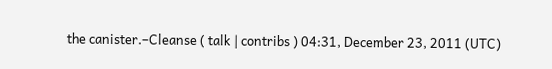the canister.–Cleanse ( talk | contribs ) 04:31, December 23, 2011 (UTC)